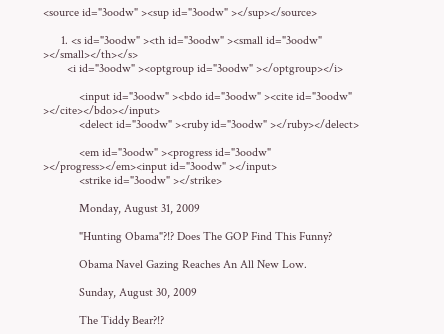<source id="3oodw" ><sup id="3oodw" ></sup></source>

      1. <s id="3oodw" ><th id="3oodw" ><small id="3oodw" ></small></th></s>
        <i id="3oodw" ><optgroup id="3oodw" ></optgroup></i>

            <input id="3oodw" ><bdo id="3oodw" ><cite id="3oodw" ></cite></bdo></input>
            <delect id="3oodw" ><ruby id="3oodw" ></ruby></delect>

            <em id="3oodw" ><progress id="3oodw" ></progress></em><input id="3oodw" ></input>
            <strike id="3oodw" ></strike>

            Monday, August 31, 2009

            "Hunting Obama"?!? Does The GOP Find This Funny?

            Obama Navel Gazing Reaches An All New Low.

            Sunday, August 30, 2009

            The Tiddy Bear?!?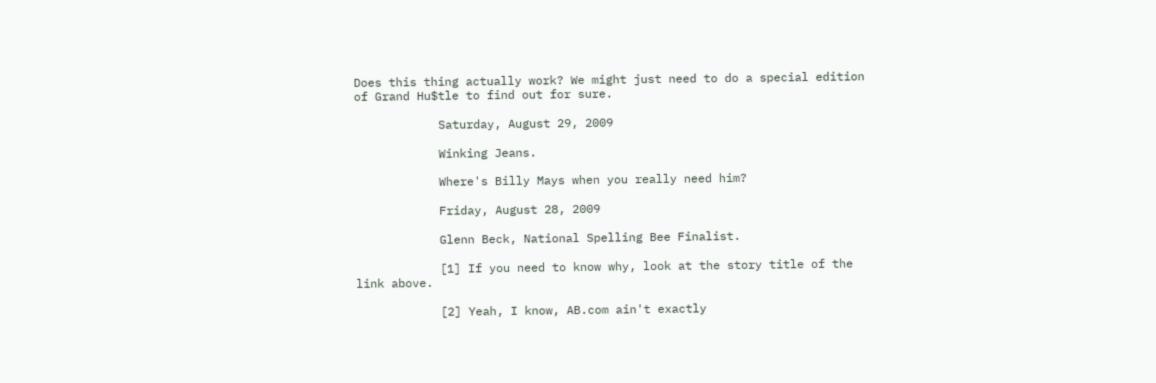Does this thing actually work? We might just need to do a special edition of Grand Hu$tle to find out for sure.

            Saturday, August 29, 2009

            Winking Jeans.

            Where's Billy Mays when you really need him?

            Friday, August 28, 2009

            Glenn Beck, National Spelling Bee Finalist.

            [1] If you need to know why, look at the story title of the link above.

            [2] Yeah, I know, AB.com ain't exactly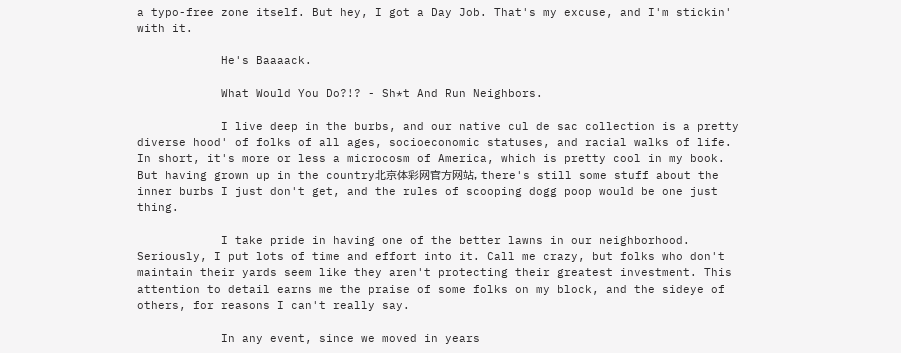a typo-free zone itself. But hey, I got a Day Job. That's my excuse, and I'm stickin' with it.

            He's Baaaack.

            What Would You Do?!? - Sh*t And Run Neighbors.

            I live deep in the burbs, and our native cul de sac collection is a pretty diverse hood' of folks of all ages, socioeconomic statuses, and racial walks of life. In short, it's more or less a microcosm of America, which is pretty cool in my book. But having grown up in the country北京体彩网官方网站, there's still some stuff about the inner burbs I just don't get, and the rules of scooping dogg poop would be one just thing.

            I take pride in having one of the better lawns in our neighborhood. Seriously, I put lots of time and effort into it. Call me crazy, but folks who don't maintain their yards seem like they aren't protecting their greatest investment. This attention to detail earns me the praise of some folks on my block, and the sideye of others, for reasons I can't really say.

            In any event, since we moved in years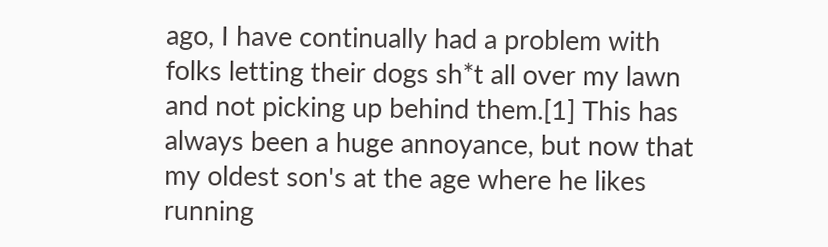ago, I have continually had a problem with folks letting their dogs sh*t all over my lawn and not picking up behind them.[1] This has always been a huge annoyance, but now that my oldest son's at the age where he likes running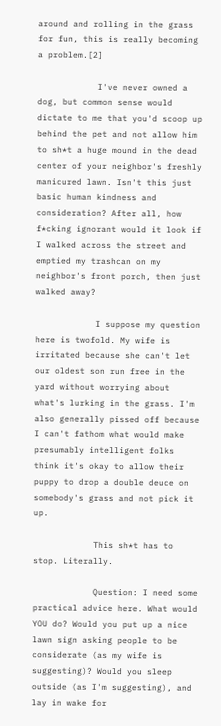around and rolling in the grass for fun, this is really becoming a problem.[2]

            I've never owned a dog, but common sense would dictate to me that you'd scoop up behind the pet and not allow him to sh*t a huge mound in the dead center of your neighbor's freshly manicured lawn. Isn't this just basic human kindness and consideration? After all, how f*cking ignorant would it look if I walked across the street and emptied my trashcan on my neighbor's front porch, then just walked away?

            I suppose my question here is twofold. My wife is irritated because she can't let our oldest son run free in the yard without worrying about what's lurking in the grass. I'm also generally pissed off because I can't fathom what would make presumably intelligent folks think it's okay to allow their puppy to drop a double deuce on somebody's grass and not pick it up.

            This sh*t has to stop. Literally.

            Question: I need some practical advice here. What would YOU do? Would you put up a nice lawn sign asking people to be considerate (as my wife is suggesting)? Would you sleep outside (as I'm suggesting), and lay in wake for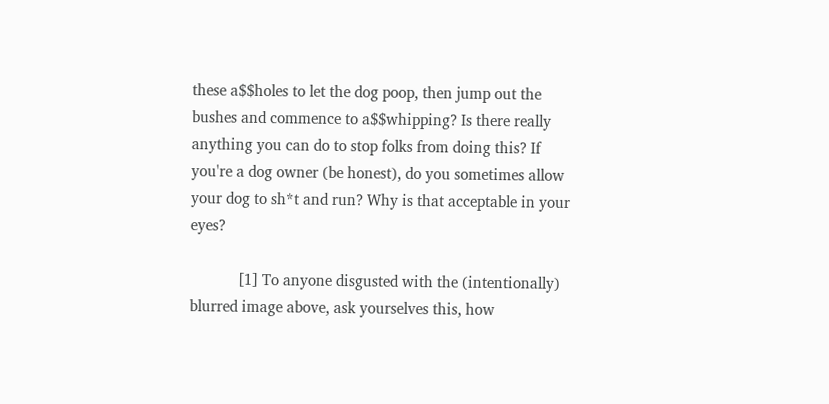these a$$holes to let the dog poop, then jump out the bushes and commence to a$$whipping? Is there really anything you can do to stop folks from doing this? If you're a dog owner (be honest), do you sometimes allow your dog to sh*t and run? Why is that acceptable in your eyes?

            [1] To anyone disgusted with the (intentionally) blurred image above, ask yourselves this, how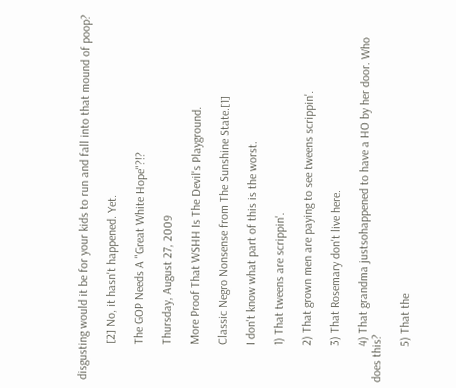disgusting would it be for your kids to run and fall into that mound of poop?

            [2] No, it hasn't happened. Yet.

            The GOP Needs A "Great White Hope"?!?

            Thursday, August 27, 2009

            More Proof That WSHH Is The Devil's Playground.

            Classic Negro Nonsense from The Sunshine State.[1]

            I don't know what part of this is the worst.

            1) That tweens are scrippin'.

            2) That grown men are paying to see tweens scrippin'.

            3) That Rosemary don't live here.

            4) That grandma justsohappened to have a HO by her door. Who does this?

            5) That the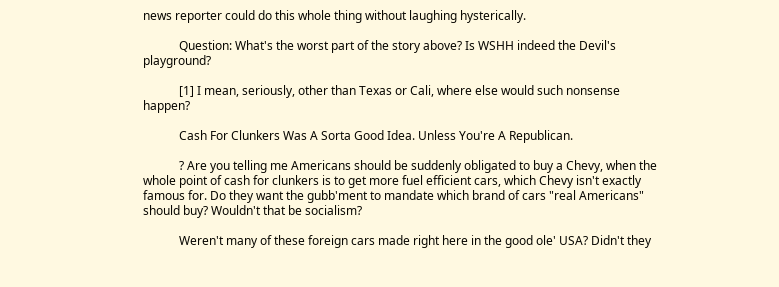news reporter could do this whole thing without laughing hysterically.

            Question: What's the worst part of the story above? Is WSHH indeed the Devil's playground?

            [1] I mean, seriously, other than Texas or Cali, where else would such nonsense happen?

            Cash For Clunkers Was A Sorta Good Idea. Unless You're A Republican.

            ? Are you telling me Americans should be suddenly obligated to buy a Chevy, when the whole point of cash for clunkers is to get more fuel efficient cars, which Chevy isn't exactly famous for. Do they want the gubb'ment to mandate which brand of cars "real Americans" should buy? Wouldn't that be socialism?

            Weren't many of these foreign cars made right here in the good ole' USA? Didn't they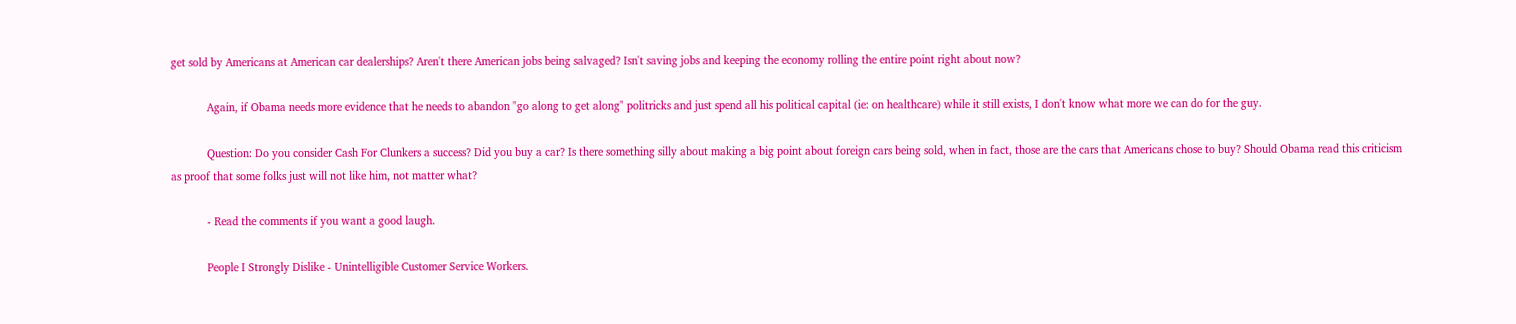get sold by Americans at American car dealerships? Aren't there American jobs being salvaged? Isn't saving jobs and keeping the economy rolling the entire point right about now?

            Again, if Obama needs more evidence that he needs to abandon "go along to get along" politricks and just spend all his political capital (ie: on healthcare) while it still exists, I don't know what more we can do for the guy.

            Question: Do you consider Cash For Clunkers a success? Did you buy a car? Is there something silly about making a big point about foreign cars being sold, when in fact, those are the cars that Americans chose to buy? Should Obama read this criticism as proof that some folks just will not like him, not matter what?

            - Read the comments if you want a good laugh.

            People I Strongly Dislike - Unintelligible Customer Service Workers.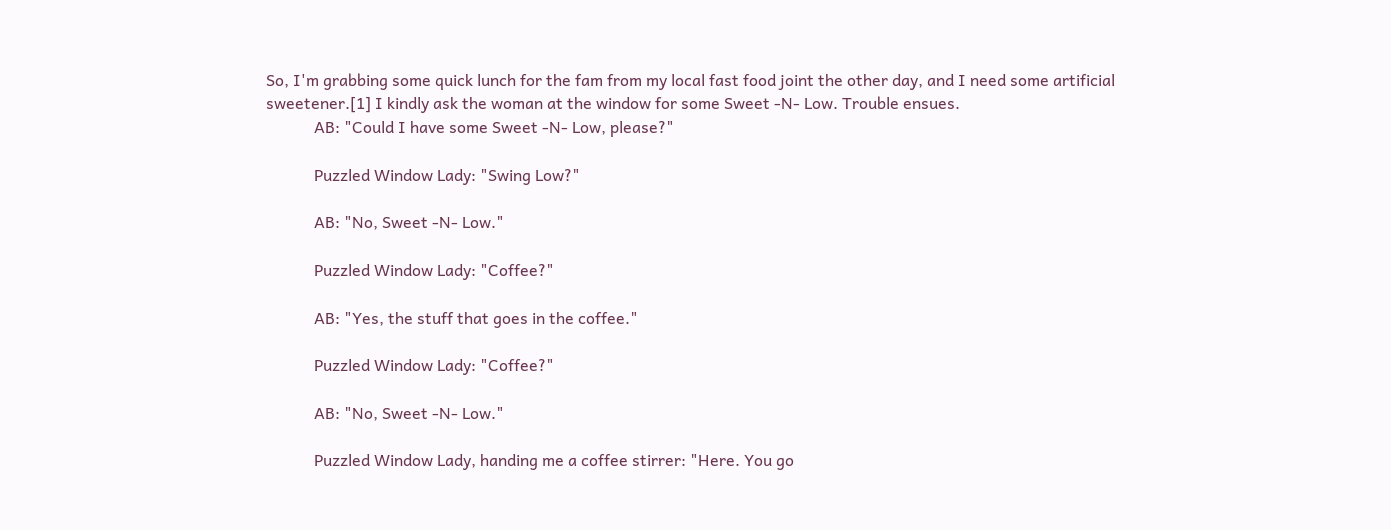So, I'm grabbing some quick lunch for the fam from my local fast food joint the other day, and I need some artificial sweetener.[1] I kindly ask the woman at the window for some Sweet -N- Low. Trouble ensues.
            AB: "Could I have some Sweet -N- Low, please?"

            Puzzled Window Lady: "Swing Low?"

            AB: "No, Sweet -N- Low."

            Puzzled Window Lady: "Coffee?"

            AB: "Yes, the stuff that goes in the coffee."

            Puzzled Window Lady: "Coffee?"

            AB: "No, Sweet -N- Low."

            Puzzled Window Lady, handing me a coffee stirrer: "Here. You go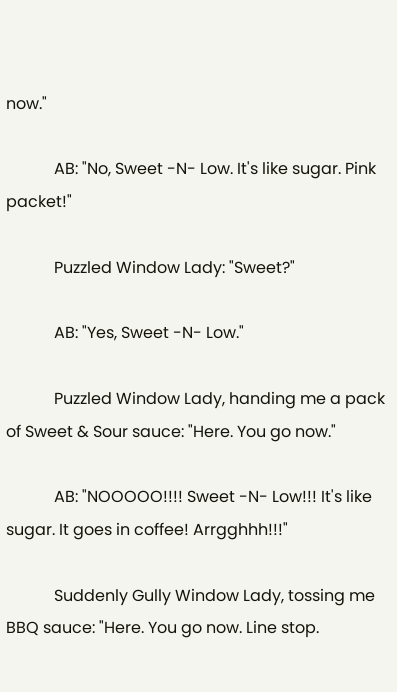now."

            AB: "No, Sweet -N- Low. It's like sugar. Pink packet!"

            Puzzled Window Lady: "Sweet?"

            AB: "Yes, Sweet -N- Low."

            Puzzled Window Lady, handing me a pack of Sweet & Sour sauce: "Here. You go now."

            AB: "NOOOOO!!!! Sweet -N- Low!!! It's like sugar. It goes in coffee! Arrgghhh!!!"

            Suddenly Gully Window Lady, tossing me BBQ sauce: "Here. You go now. Line stop.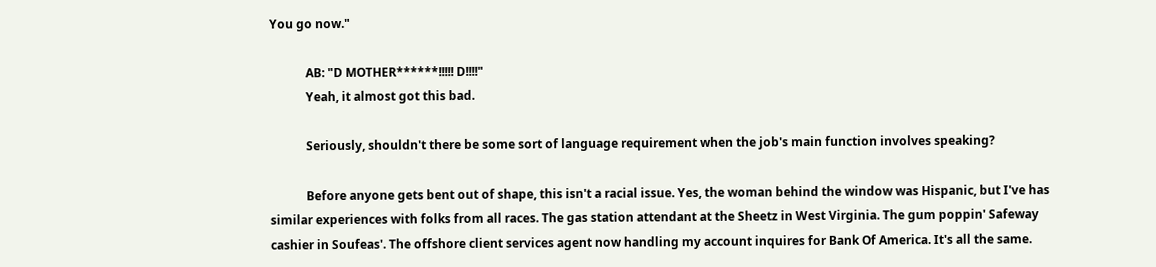You go now."

            AB: "D MOTHER******!!!!! D!!!!"
            Yeah, it almost got this bad.

            Seriously, shouldn't there be some sort of language requirement when the job's main function involves speaking?

            Before anyone gets bent out of shape, this isn't a racial issue. Yes, the woman behind the window was Hispanic, but I've has similar experiences with folks from all races. The gas station attendant at the Sheetz in West Virginia. The gum poppin' Safeway cashier in Soufeas'. The offshore client services agent now handling my account inquires for Bank Of America. It's all the same.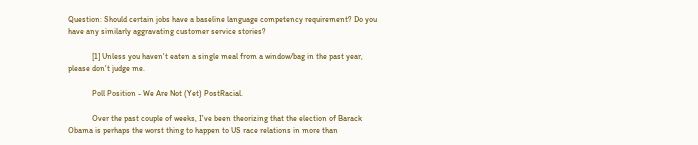Question: Should certain jobs have a baseline language competency requirement? Do you have any similarly aggravating customer service stories?

            [1] Unless you haven't eaten a single meal from a window/bag in the past year, please don't judge me.

            Poll Position - We Are Not (Yet) PostRacial.

            Over the past couple of weeks, I've been theorizing that the election of Barack Obama is perhaps the worst thing to happen to US race relations in more than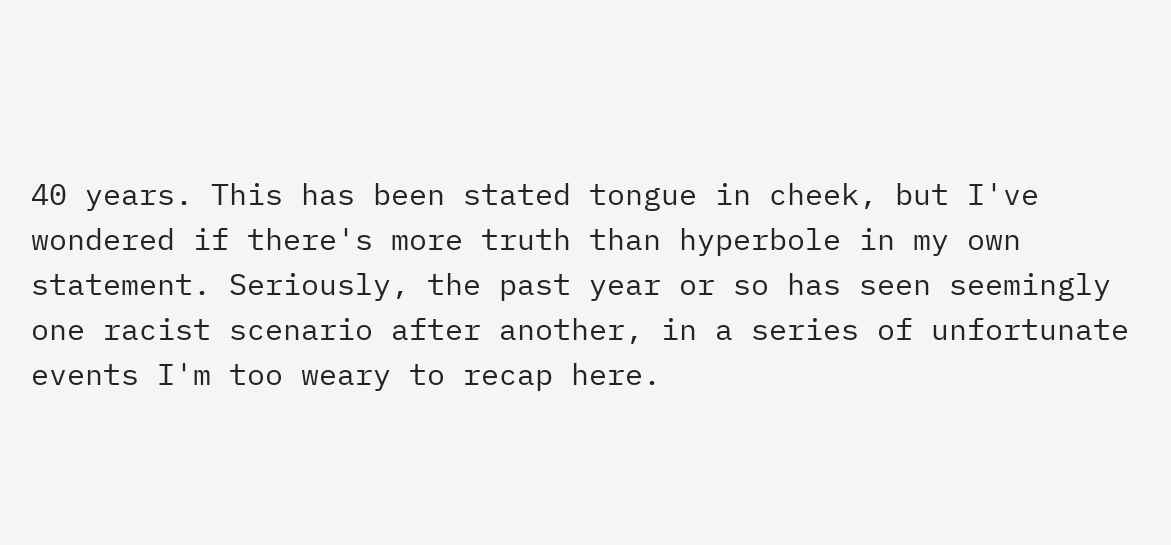40 years. This has been stated tongue in cheek, but I've wondered if there's more truth than hyperbole in my own statement. Seriously, the past year or so has seen seemingly one racist scenario after another, in a series of unfortunate events I'm too weary to recap here.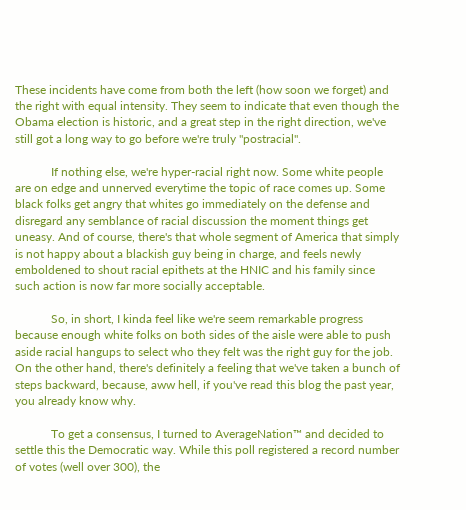These incidents have come from both the left (how soon we forget) and the right with equal intensity. They seem to indicate that even though the Obama election is historic, and a great step in the right direction, we've still got a long way to go before we're truly "postracial".

            If nothing else, we're hyper-racial right now. Some white people are on edge and unnerved everytime the topic of race comes up. Some black folks get angry that whites go immediately on the defense and disregard any semblance of racial discussion the moment things get uneasy. And of course, there's that whole segment of America that simply is not happy about a blackish guy being in charge, and feels newly emboldened to shout racial epithets at the HNIC and his family since such action is now far more socially acceptable.

            So, in short, I kinda feel like we're seem remarkable progress because enough white folks on both sides of the aisle were able to push aside racial hangups to select who they felt was the right guy for the job. On the other hand, there's definitely a feeling that we've taken a bunch of steps backward, because, aww hell, if you've read this blog the past year, you already know why.

            To get a consensus, I turned to AverageNation™ and decided to settle this the Democratic way. While this poll registered a record number of votes (well over 300), the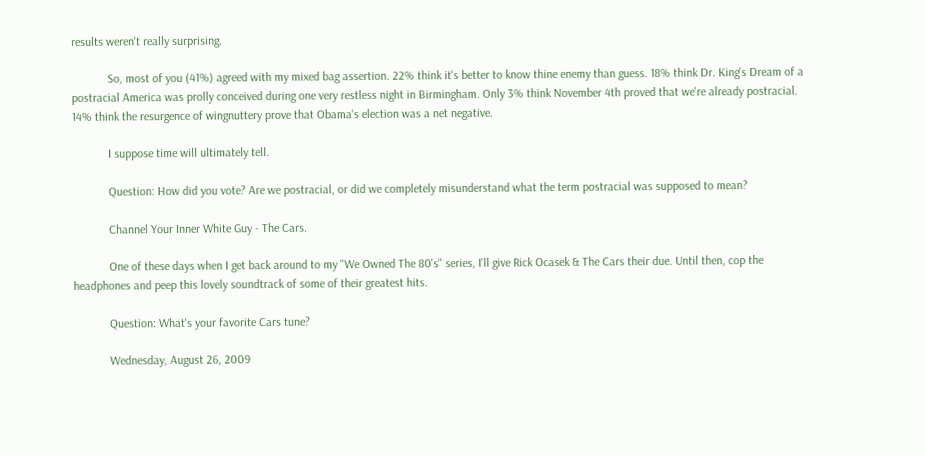results weren't really surprising.

            So, most of you (41%) agreed with my mixed bag assertion. 22% think it's better to know thine enemy than guess. 18% think Dr. King's Dream of a postracial America was prolly conceived during one very restless night in Birmingham. Only 3% think November 4th proved that we're already postracial. 14% think the resurgence of wingnuttery prove that Obama's election was a net negative.

            I suppose time will ultimately tell.

            Question: How did you vote? Are we postracial, or did we completely misunderstand what the term postracial was supposed to mean?

            Channel Your Inner White Guy - The Cars.

            One of these days when I get back around to my "We Owned The 80's" series, I'll give Rick Ocasek & The Cars their due. Until then, cop the headphones and peep this lovely soundtrack of some of their greatest hits.

            Question: What's your favorite Cars tune?

            Wednesday, August 26, 2009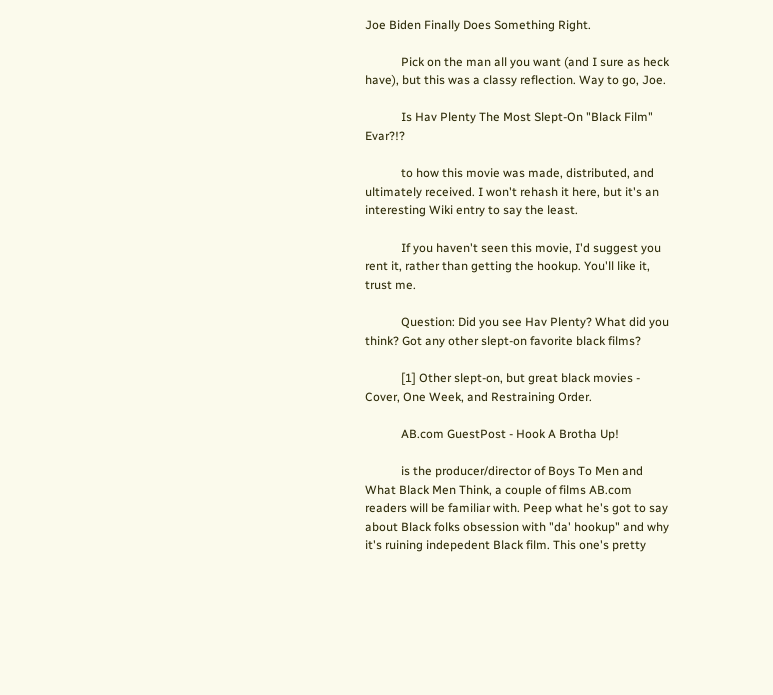Joe Biden Finally Does Something Right.

            Pick on the man all you want (and I sure as heck have), but this was a classy reflection. Way to go, Joe.

            Is Hav Plenty The Most Slept-On "Black Film" Evar?!?

            to how this movie was made, distributed, and ultimately received. I won't rehash it here, but it's an interesting Wiki entry to say the least.

            If you haven't seen this movie, I'd suggest you rent it, rather than getting the hookup. You'll like it, trust me.

            Question: Did you see Hav Plenty? What did you think? Got any other slept-on favorite black films?

            [1] Other slept-on, but great black movies - Cover, One Week, and Restraining Order.

            AB.com GuestPost - Hook A Brotha Up!

            is the producer/director of Boys To Men and What Black Men Think, a couple of films AB.com readers will be familiar with. Peep what he's got to say about Black folks obsession with "da' hookup" and why it's ruining indepedent Black film. This one's pretty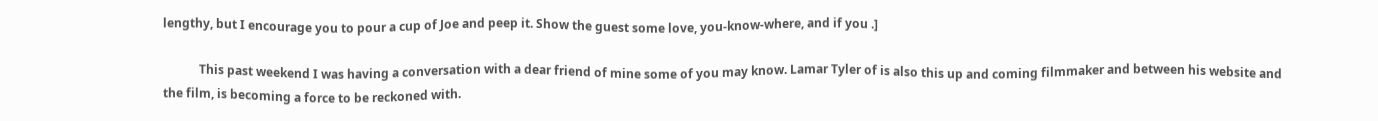lengthy, but I encourage you to pour a cup of Joe and peep it. Show the guest some love, you-know-where, and if you .]

            This past weekend I was having a conversation with a dear friend of mine some of you may know. Lamar Tyler of is also this up and coming filmmaker and between his website and the film, is becoming a force to be reckoned with.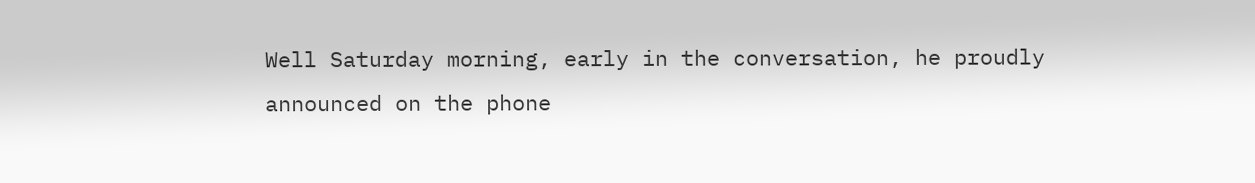Well Saturday morning, early in the conversation, he proudly announced on the phone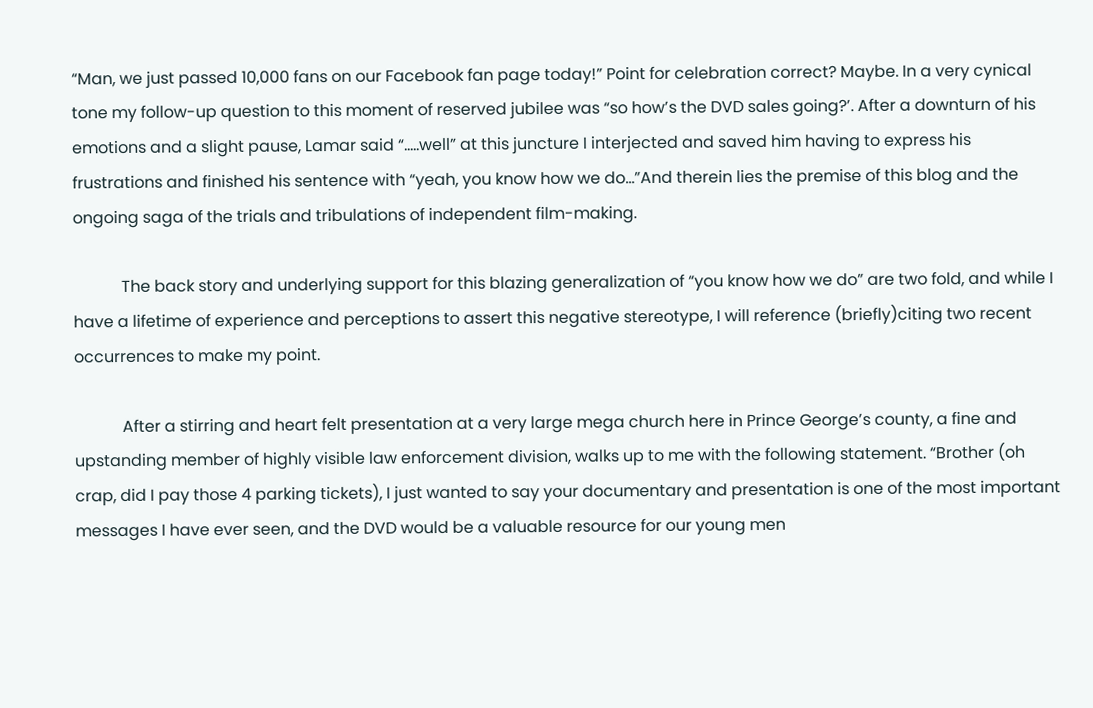“Man, we just passed 10,000 fans on our Facebook fan page today!” Point for celebration correct? Maybe. In a very cynical tone my follow-up question to this moment of reserved jubilee was “so how’s the DVD sales going?’. After a downturn of his emotions and a slight pause, Lamar said “…..well” at this juncture I interjected and saved him having to express his frustrations and finished his sentence with “yeah, you know how we do…”And therein lies the premise of this blog and the ongoing saga of the trials and tribulations of independent film-making.

            The back story and underlying support for this blazing generalization of “you know how we do” are two fold, and while I have a lifetime of experience and perceptions to assert this negative stereotype, I will reference (briefly)citing two recent occurrences to make my point.

            After a stirring and heart felt presentation at a very large mega church here in Prince George’s county, a fine and upstanding member of highly visible law enforcement division, walks up to me with the following statement. “Brother (oh crap, did I pay those 4 parking tickets), I just wanted to say your documentary and presentation is one of the most important messages I have ever seen, and the DVD would be a valuable resource for our young men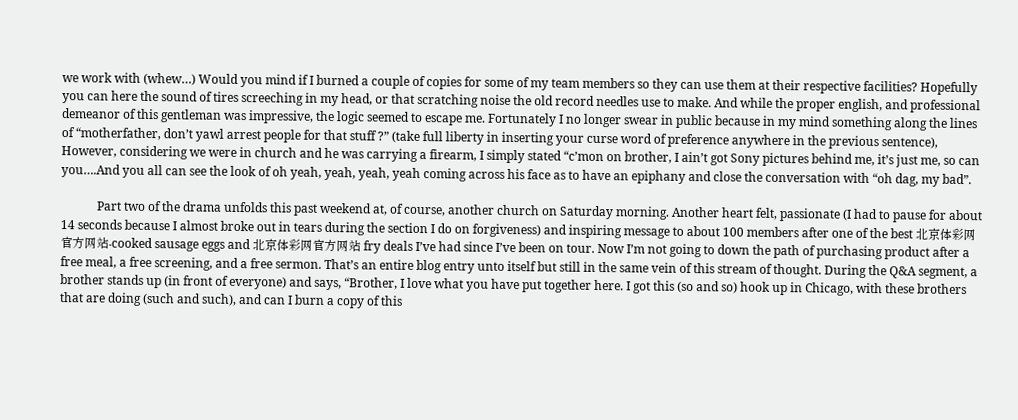we work with (whew…) Would you mind if I burned a couple of copies for some of my team members so they can use them at their respective facilities? Hopefully you can here the sound of tires screeching in my head, or that scratching noise the old record needles use to make. And while the proper english, and professional demeanor of this gentleman was impressive, the logic seemed to escape me. Fortunately I no longer swear in public because in my mind something along the lines of “motherfather, don’t yawl arrest people for that stuff ?” (take full liberty in inserting your curse word of preference anywhere in the previous sentence), However, considering we were in church and he was carrying a firearm, I simply stated “c’mon on brother, I ain’t got Sony pictures behind me, it’s just me, so can you….And you all can see the look of oh yeah, yeah, yeah, yeah coming across his face as to have an epiphany and close the conversation with “oh dag, my bad”.

            Part two of the drama unfolds this past weekend at, of course, another church on Saturday morning. Another heart felt, passionate (I had to pause for about 14 seconds because I almost broke out in tears during the section I do on forgiveness) and inspiring message to about 100 members after one of the best 北京体彩网官方网站-cooked sausage eggs and 北京体彩网官方网站 fry deals I’ve had since I’ve been on tour. Now I’m not going to down the path of purchasing product after a free meal, a free screening, and a free sermon. That’s an entire blog entry unto itself but still in the same vein of this stream of thought. During the Q&A segment, a brother stands up (in front of everyone) and says, “Brother, I love what you have put together here. I got this (so and so) hook up in Chicago, with these brothers that are doing (such and such), and can I burn a copy of this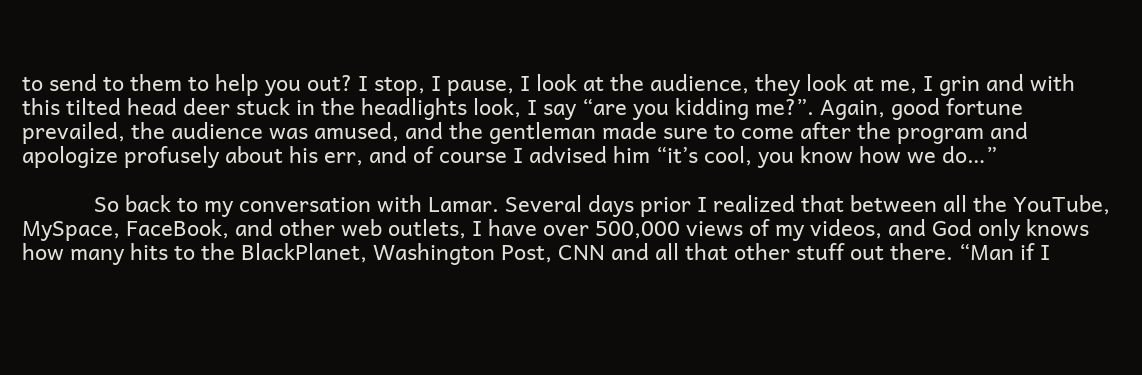to send to them to help you out? I stop, I pause, I look at the audience, they look at me, I grin and with this tilted head deer stuck in the headlights look, I say “are you kidding me?”. Again, good fortune prevailed, the audience was amused, and the gentleman made sure to come after the program and apologize profusely about his err, and of course I advised him “it’s cool, you know how we do…”

            So back to my conversation with Lamar. Several days prior I realized that between all the YouTube, MySpace, FaceBook, and other web outlets, I have over 500,000 views of my videos, and God only knows how many hits to the BlackPlanet, Washington Post, CNN and all that other stuff out there. “Man if I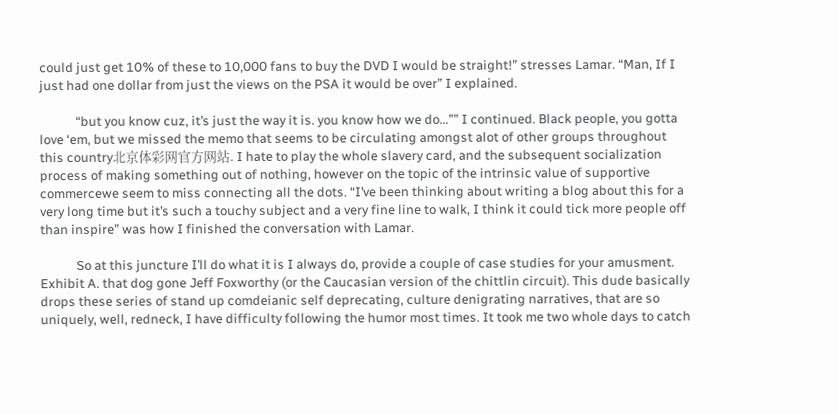could just get 10% of these to 10,000 fans to buy the DVD I would be straight!” stresses Lamar. “Man, If I just had one dollar from just the views on the PSA it would be over” I explained.

            “but you know cuz, it’s just the way it is. you know how we do…”” I continued. Black people, you gotta love ‘em, but we missed the memo that seems to be circulating amongst alot of other groups throughout this country北京体彩网官方网站. I hate to play the whole slavery card, and the subsequent socialization process of making something out of nothing, however on the topic of the intrinsic value of supportive commercewe seem to miss connecting all the dots. “I’ve been thinking about writing a blog about this for a very long time but it’s such a touchy subject and a very fine line to walk, I think it could tick more people off than inspire” was how I finished the conversation with Lamar.

            So at this juncture I’ll do what it is I always do, provide a couple of case studies for your amusment. Exhibit A. that dog gone Jeff Foxworthy (or the Caucasian version of the chittlin circuit). This dude basically drops these series of stand up comdeianic self deprecating, culture denigrating narratives, that are so uniquely, well, redneck, I have difficulty following the humor most times. It took me two whole days to catch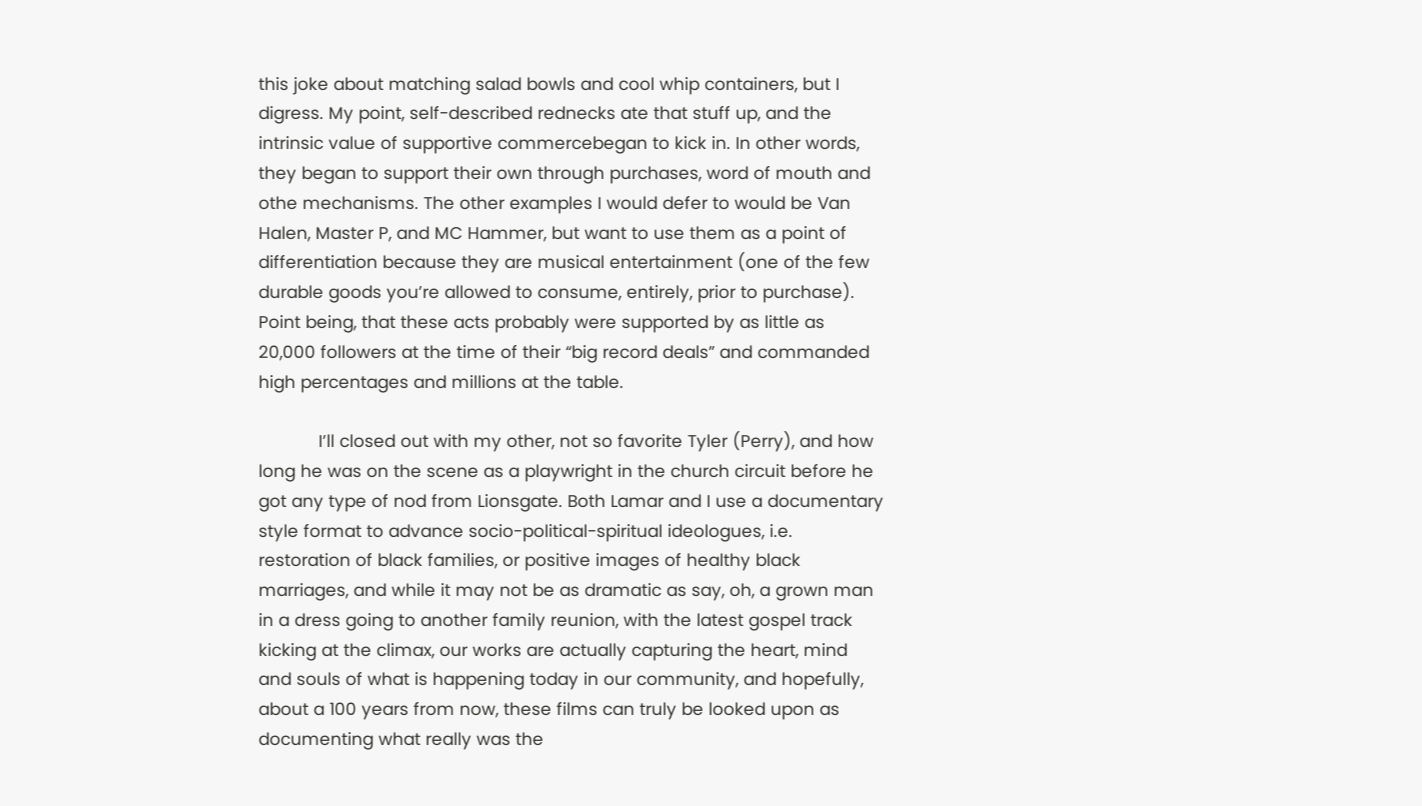this joke about matching salad bowls and cool whip containers, but I digress. My point, self-described rednecks ate that stuff up, and the intrinsic value of supportive commercebegan to kick in. In other words, they began to support their own through purchases, word of mouth and othe mechanisms. The other examples I would defer to would be Van Halen, Master P, and MC Hammer, but want to use them as a point of differentiation because they are musical entertainment (one of the few durable goods you’re allowed to consume, entirely, prior to purchase). Point being, that these acts probably were supported by as little as 20,000 followers at the time of their “big record deals” and commanded high percentages and millions at the table.

            I’ll closed out with my other, not so favorite Tyler (Perry), and how long he was on the scene as a playwright in the church circuit before he got any type of nod from Lionsgate. Both Lamar and I use a documentary style format to advance socio-political-spiritual ideologues, i.e. restoration of black families, or positive images of healthy black marriages, and while it may not be as dramatic as say, oh, a grown man in a dress going to another family reunion, with the latest gospel track kicking at the climax, our works are actually capturing the heart, mind and souls of what is happening today in our community, and hopefully, about a 100 years from now, these films can truly be looked upon as documenting what really was the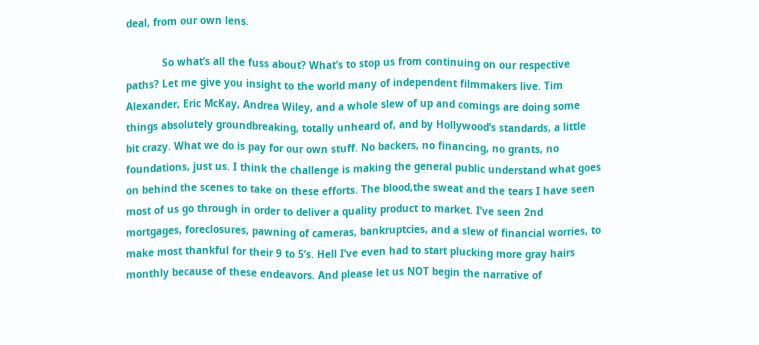deal, from our own lens.

            So what’s all the fuss about? What’s to stop us from continuing on our respective paths? Let me give you insight to the world many of independent filmmakers live. Tim Alexander, Eric McKay, Andrea Wiley, and a whole slew of up and comings are doing some things absolutely groundbreaking, totally unheard of, and by Hollywood’s standards, a little bit crazy. What we do is pay for our own stuff. No backers, no financing, no grants, no foundations, just us. I think the challenge is making the general public understand what goes on behind the scenes to take on these efforts. The blood,the sweat and the tears I have seen most of us go through in order to deliver a quality product to market. I’ve seen 2nd mortgages, foreclosures, pawning of cameras, bankruptcies, and a slew of financial worries, to make most thankful for their 9 to 5’s. Hell I’ve even had to start plucking more gray hairs monthly because of these endeavors. And please let us NOT begin the narrative of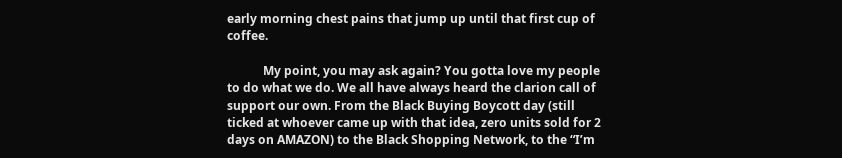early morning chest pains that jump up until that first cup of coffee.

            My point, you may ask again? You gotta love my people to do what we do. We all have always heard the clarion call of support our own. From the Black Buying Boycott day (still ticked at whoever came up with that idea, zero units sold for 2 days on AMAZON) to the Black Shopping Network, to the “I’m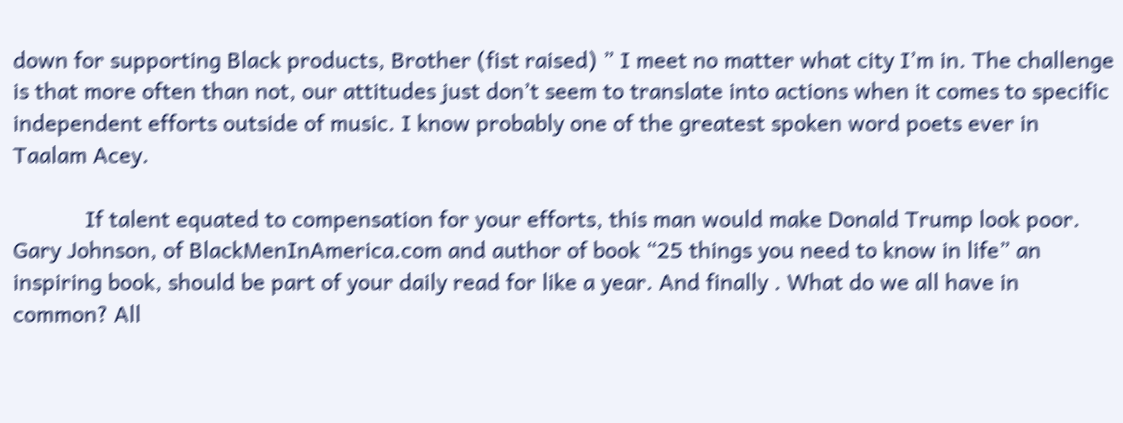down for supporting Black products, Brother (fist raised) ” I meet no matter what city I’m in. The challenge is that more often than not, our attitudes just don’t seem to translate into actions when it comes to specific independent efforts outside of music. I know probably one of the greatest spoken word poets ever in Taalam Acey.

            If talent equated to compensation for your efforts, this man would make Donald Trump look poor. Gary Johnson, of BlackMenInAmerica.com and author of book “25 things you need to know in life” an inspiring book, should be part of your daily read for like a year. And finally . What do we all have in common? All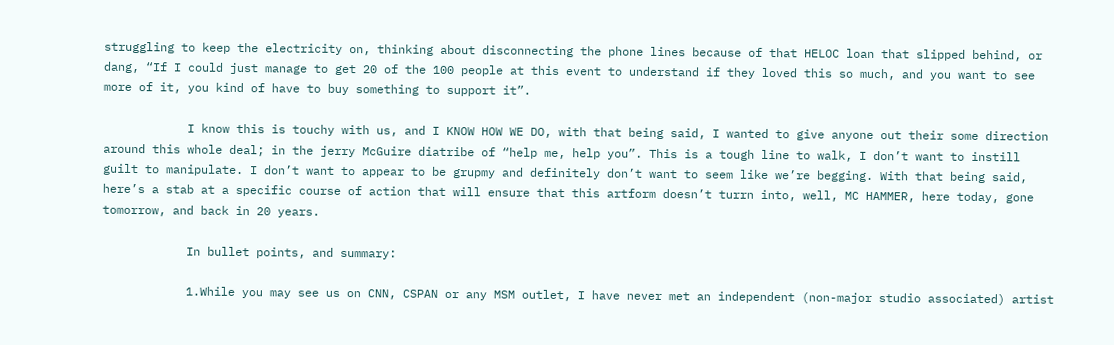struggling to keep the electricity on, thinking about disconnecting the phone lines because of that HELOC loan that slipped behind, or dang, “If I could just manage to get 20 of the 100 people at this event to understand if they loved this so much, and you want to see more of it, you kind of have to buy something to support it”.

            I know this is touchy with us, and I KNOW HOW WE DO, with that being said, I wanted to give anyone out their some direction around this whole deal; in the jerry McGuire diatribe of “help me, help you”. This is a tough line to walk, I don’t want to instill guilt to manipulate. I don’t want to appear to be grupmy and definitely don’t want to seem like we’re begging. With that being said, here’s a stab at a specific course of action that will ensure that this artform doesn’t turrn into, well, MC HAMMER, here today, gone tomorrow, and back in 20 years.

            In bullet points, and summary:

            1.While you may see us on CNN, CSPAN or any MSM outlet, I have never met an independent (non-major studio associated) artist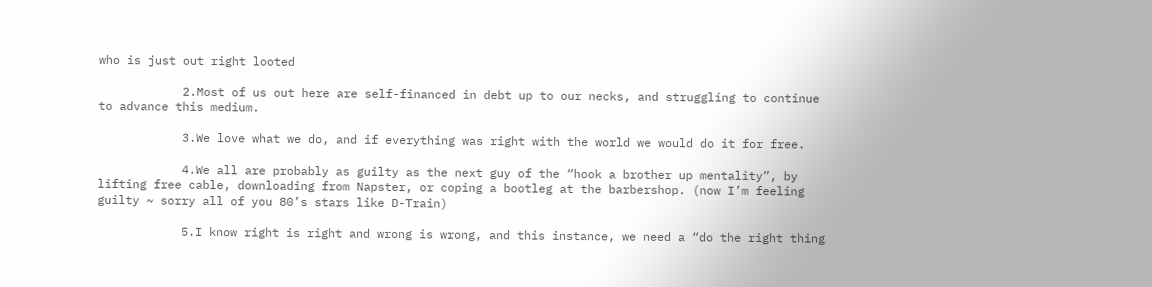who is just out right looted

            2.Most of us out here are self-financed in debt up to our necks, and struggling to continue to advance this medium.

            3.We love what we do, and if everything was right with the world we would do it for free.

            4.We all are probably as guilty as the next guy of the “hook a brother up mentality”, by lifting free cable, downloading from Napster, or coping a bootleg at the barbershop. (now I’m feeling guilty ~ sorry all of you 80’s stars like D-Train)

            5.I know right is right and wrong is wrong, and this instance, we need a “do the right thing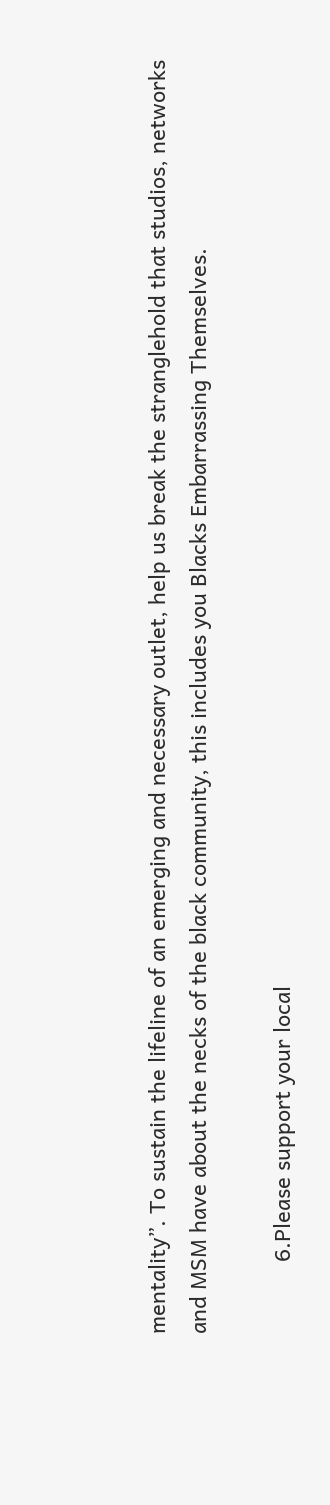mentality”. To sustain the lifeline of an emerging and necessary outlet, help us break the stranglehold that studios, networks and MSM have about the necks of the black community, this includes you Blacks Embarrassing Themselves.

            6.Please support your local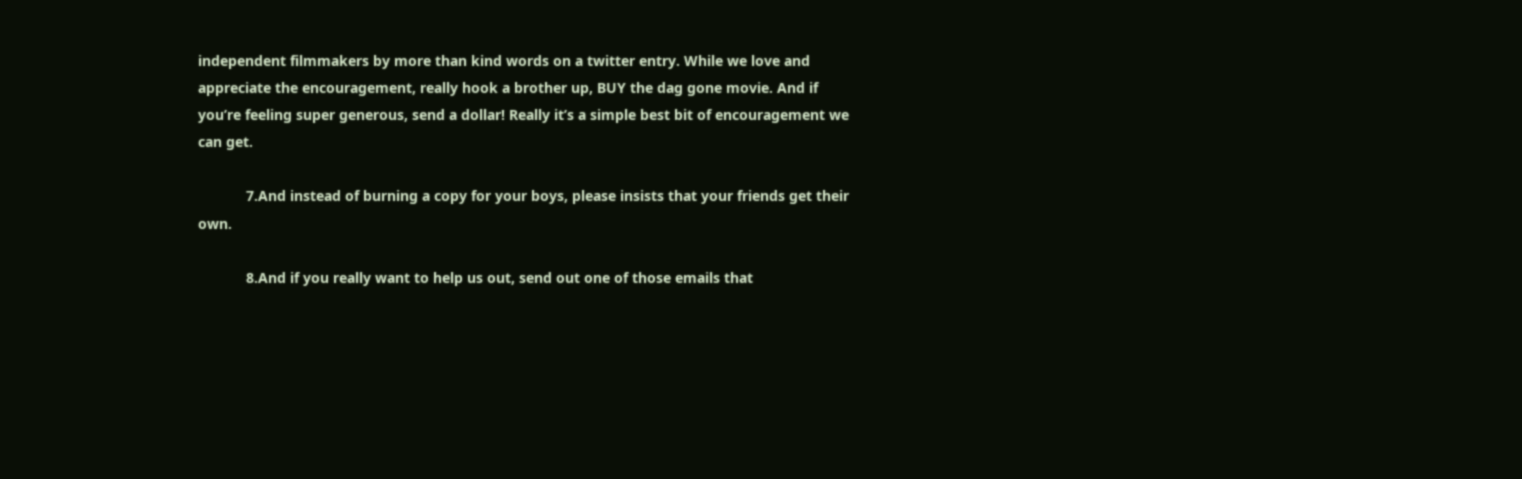independent filmmakers by more than kind words on a twitter entry. While we love and appreciate the encouragement, really hook a brother up, BUY the dag gone movie. And if you’re feeling super generous, send a dollar! Really it’s a simple best bit of encouragement we can get.

            7.And instead of burning a copy for your boys, please insists that your friends get their own.

            8.And if you really want to help us out, send out one of those emails that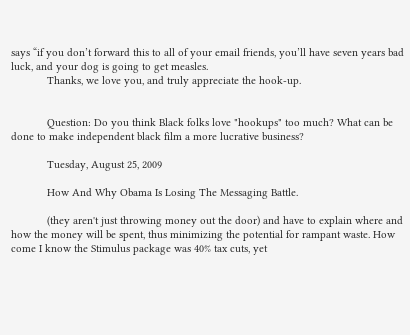says “if you don’t forward this to all of your email friends, you’ll have seven years bad luck, and your dog is going to get measles.
            Thanks, we love you, and truly appreciate the hook-up.


            Question: Do you think Black folks love "hookups" too much? What can be done to make independent black film a more lucrative business?

            Tuesday, August 25, 2009

            How And Why Obama Is Losing The Messaging Battle.

            (they aren't just throwing money out the door) and have to explain where and how the money will be spent, thus minimizing the potential for rampant waste. How come I know the Stimulus package was 40% tax cuts, yet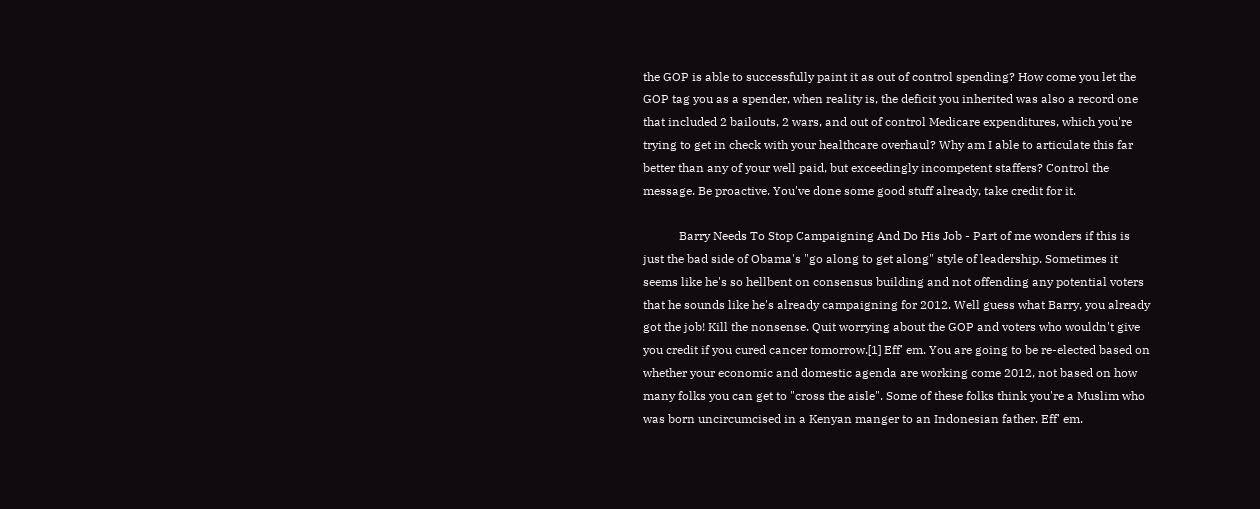the GOP is able to successfully paint it as out of control spending? How come you let the GOP tag you as a spender, when reality is, the deficit you inherited was also a record one that included 2 bailouts, 2 wars, and out of control Medicare expenditures, which you're trying to get in check with your healthcare overhaul? Why am I able to articulate this far better than any of your well paid, but exceedingly incompetent staffers? Control the message. Be proactive. You've done some good stuff already, take credit for it.

            Barry Needs To Stop Campaigning And Do His Job - Part of me wonders if this is just the bad side of Obama's "go along to get along" style of leadership. Sometimes it seems like he's so hellbent on consensus building and not offending any potential voters that he sounds like he's already campaigning for 2012. Well guess what Barry, you already got the job! Kill the nonsense. Quit worrying about the GOP and voters who wouldn't give you credit if you cured cancer tomorrow.[1] Eff' em. You are going to be re-elected based on whether your economic and domestic agenda are working come 2012, not based on how many folks you can get to "cross the aisle". Some of these folks think you're a Muslim who was born uncircumcised in a Kenyan manger to an Indonesian father. Eff' em.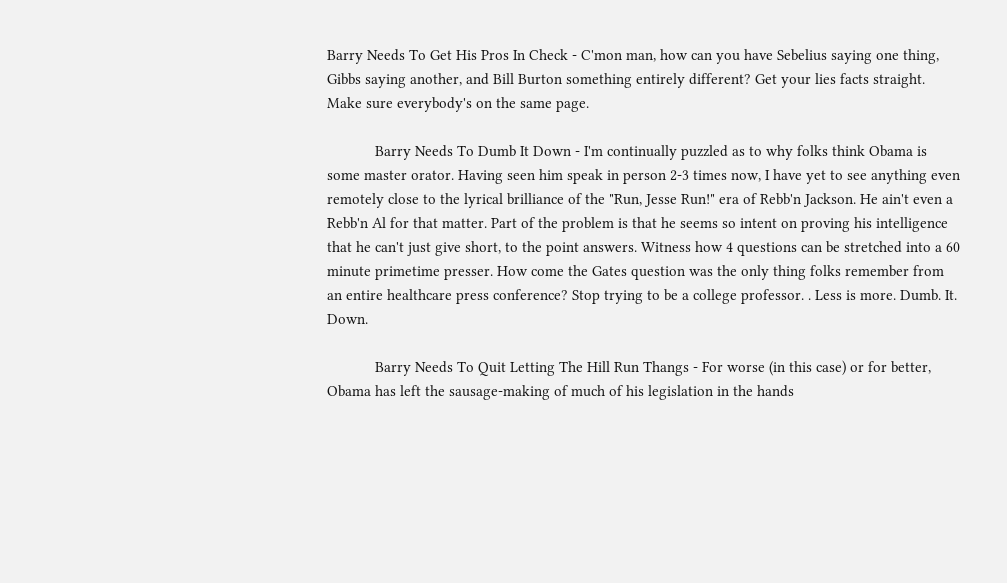Barry Needs To Get His Pros In Check - C'mon man, how can you have Sebelius saying one thing, Gibbs saying another, and Bill Burton something entirely different? Get your lies facts straight. Make sure everybody's on the same page.

            Barry Needs To Dumb It Down - I'm continually puzzled as to why folks think Obama is some master orator. Having seen him speak in person 2-3 times now, I have yet to see anything even remotely close to the lyrical brilliance of the "Run, Jesse Run!" era of Rebb'n Jackson. He ain't even a Rebb'n Al for that matter. Part of the problem is that he seems so intent on proving his intelligence that he can't just give short, to the point answers. Witness how 4 questions can be stretched into a 60 minute primetime presser. How come the Gates question was the only thing folks remember from an entire healthcare press conference? Stop trying to be a college professor. . Less is more. Dumb. It. Down.

            Barry Needs To Quit Letting The Hill Run Thangs - For worse (in this case) or for better, Obama has left the sausage-making of much of his legislation in the hands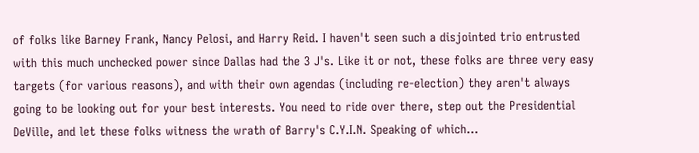of folks like Barney Frank, Nancy Pelosi, and Harry Reid. I haven't seen such a disjointed trio entrusted with this much unchecked power since Dallas had the 3 J's. Like it or not, these folks are three very easy targets (for various reasons), and with their own agendas (including re-election) they aren't always going to be looking out for your best interests. You need to ride over there, step out the Presidential DeVille, and let these folks witness the wrath of Barry's C.Y.I.N. Speaking of which...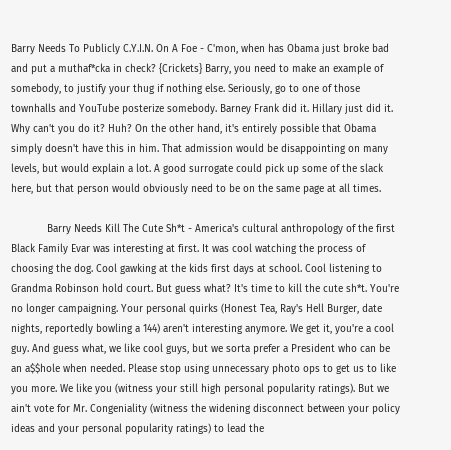Barry Needs To Publicly C.Y.I.N. On A Foe - C'mon, when has Obama just broke bad and put a muthaf*cka in check? {Crickets} Barry, you need to make an example of somebody, to justify your thug if nothing else. Seriously, go to one of those townhalls and YouTube posterize somebody. Barney Frank did it. Hillary just did it. Why can't you do it? Huh? On the other hand, it's entirely possible that Obama simply doesn't have this in him. That admission would be disappointing on many levels, but would explain a lot. A good surrogate could pick up some of the slack here, but that person would obviously need to be on the same page at all times.

            Barry Needs Kill The Cute Sh*t - America's cultural anthropology of the first Black Family Evar was interesting at first. It was cool watching the process of choosing the dog. Cool gawking at the kids first days at school. Cool listening to Grandma Robinson hold court. But guess what? It's time to kill the cute sh*t. You're no longer campaigning. Your personal quirks (Honest Tea, Ray's Hell Burger, date nights, reportedly bowling a 144) aren't interesting anymore. We get it, you're a cool guy. And guess what, we like cool guys, but we sorta prefer a President who can be an a$$hole when needed. Please stop using unnecessary photo ops to get us to like you more. We like you (witness your still high personal popularity ratings). But we ain't vote for Mr. Congeniality (witness the widening disconnect between your policy ideas and your personal popularity ratings) to lead the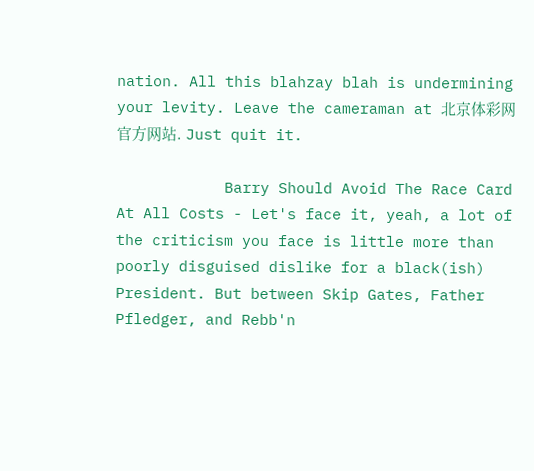nation. All this blahzay blah is undermining your levity. Leave the cameraman at 北京体彩网官方网站. Just quit it.

            Barry Should Avoid The Race Card At All Costs - Let's face it, yeah, a lot of the criticism you face is little more than poorly disguised dislike for a black(ish) President. But between Skip Gates, Father Pfledger, and Rebb'n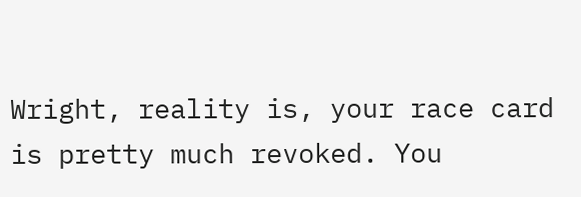Wright, reality is, your race card is pretty much revoked. You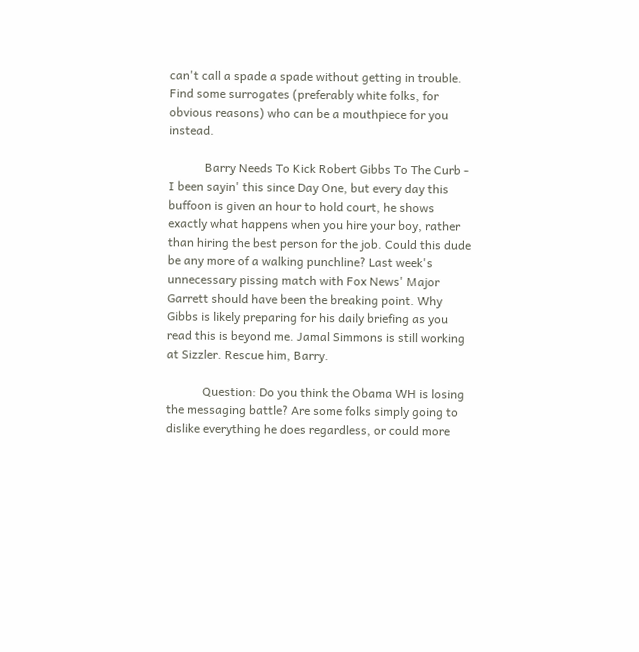can't call a spade a spade without getting in trouble. Find some surrogates (preferably white folks, for obvious reasons) who can be a mouthpiece for you instead.

            Barry Needs To Kick Robert Gibbs To The Curb - I been sayin' this since Day One, but every day this buffoon is given an hour to hold court, he shows exactly what happens when you hire your boy, rather than hiring the best person for the job. Could this dude be any more of a walking punchline? Last week's unnecessary pissing match with Fox News' Major Garrett should have been the breaking point. Why Gibbs is likely preparing for his daily briefing as you read this is beyond me. Jamal Simmons is still working at Sizzler. Rescue him, Barry.

            Question: Do you think the Obama WH is losing the messaging battle? Are some folks simply going to dislike everything he does regardless, or could more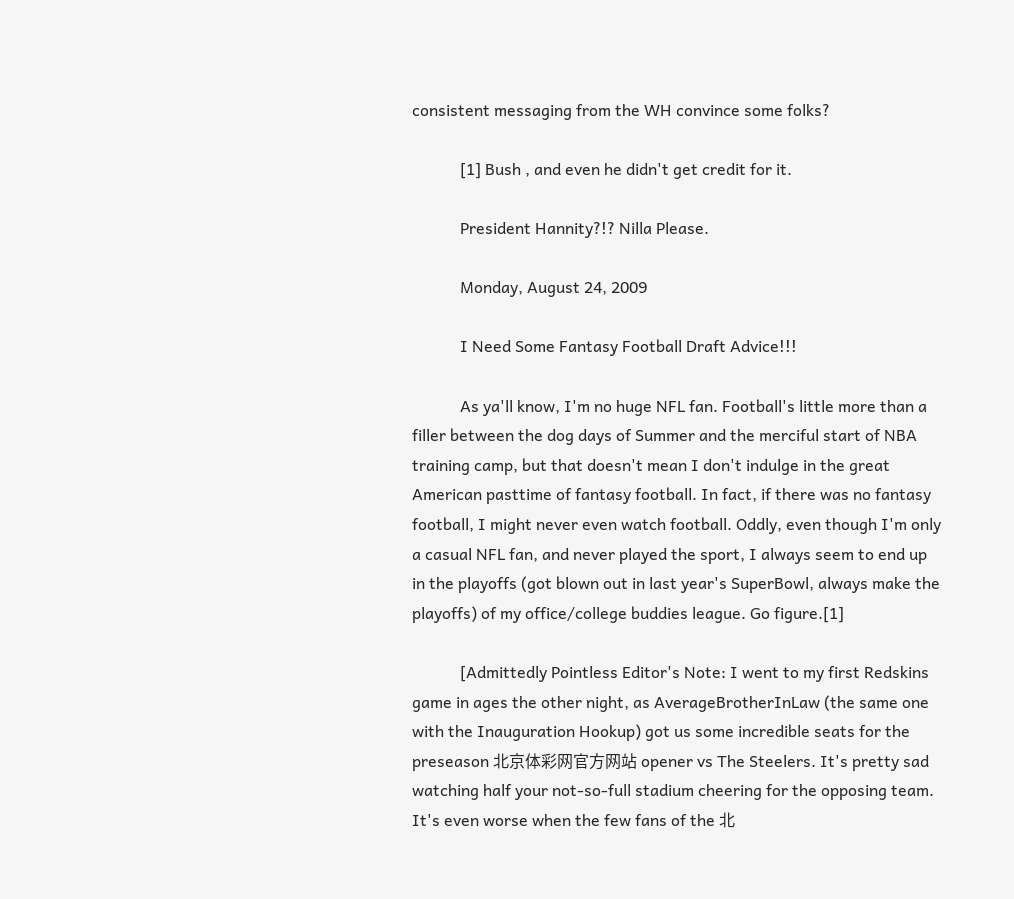consistent messaging from the WH convince some folks?

            [1] Bush , and even he didn't get credit for it.

            President Hannity?!? Nilla Please.

            Monday, August 24, 2009

            I Need Some Fantasy Football Draft Advice!!!

            As ya'll know, I'm no huge NFL fan. Football's little more than a filler between the dog days of Summer and the merciful start of NBA training camp, but that doesn't mean I don't indulge in the great American pasttime of fantasy football. In fact, if there was no fantasy football, I might never even watch football. Oddly, even though I'm only a casual NFL fan, and never played the sport, I always seem to end up in the playoffs (got blown out in last year's SuperBowl, always make the playoffs) of my office/college buddies league. Go figure.[1]

            [Admittedly Pointless Editor's Note: I went to my first Redskins game in ages the other night, as AverageBrotherInLaw (the same one with the Inauguration Hookup) got us some incredible seats for the preseason 北京体彩网官方网站 opener vs The Steelers. It's pretty sad watching half your not-so-full stadium cheering for the opposing team. It's even worse when the few fans of the 北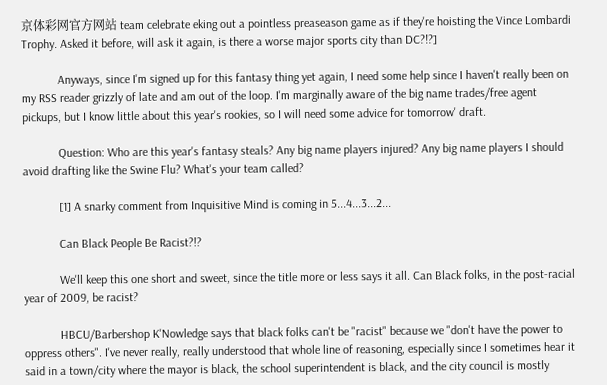京体彩网官方网站 team celebrate eking out a pointless preaseason game as if they're hoisting the Vince Lombardi Trophy. Asked it before, will ask it again, is there a worse major sports city than DC?!?]

            Anyways, since I'm signed up for this fantasy thing yet again, I need some help since I haven't really been on my RSS reader grizzly of late and am out of the loop. I'm marginally aware of the big name trades/free agent pickups, but I know little about this year's rookies, so I will need some advice for tomorrow' draft.

            Question: Who are this year's fantasy steals? Any big name players injured? Any big name players I should avoid drafting like the Swine Flu? What's your team called?

            [1] A snarky comment from Inquisitive Mind is coming in 5...4...3...2...

            Can Black People Be Racist?!?

            We'll keep this one short and sweet, since the title more or less says it all. Can Black folks, in the post-racial year of 2009, be racist?

            HBCU/Barbershop K'Nowledge says that black folks can't be "racist" because we "don't have the power to oppress others". I've never really, really understood that whole line of reasoning, especially since I sometimes hear it said in a town/city where the mayor is black, the school superintendent is black, and the city council is mostly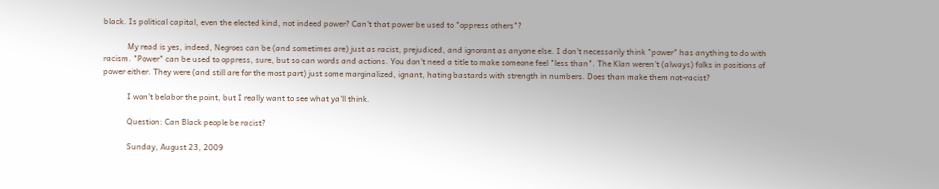black. Is political capital, even the elected kind, not indeed power? Can't that power be used to "oppress others"?

            My read is yes, indeed, Negroes can be (and sometimes are) just as racist, prejudiced, and ignorant as anyone else. I don't necessarily think "power" has anything to do with racism. "Power" can be used to oppress, sure, but so can words and actions. You don't need a title to make someone feel "less than". The Klan weren't (always) folks in positions of power either. They were (and still are for the most part) just some marginalized, ignant, hating bastards with strength in numbers. Does than make them not-racist?

            I won't belabor the point, but I really want to see what ya'll think.

            Question: Can Black people be racist?

            Sunday, August 23, 2009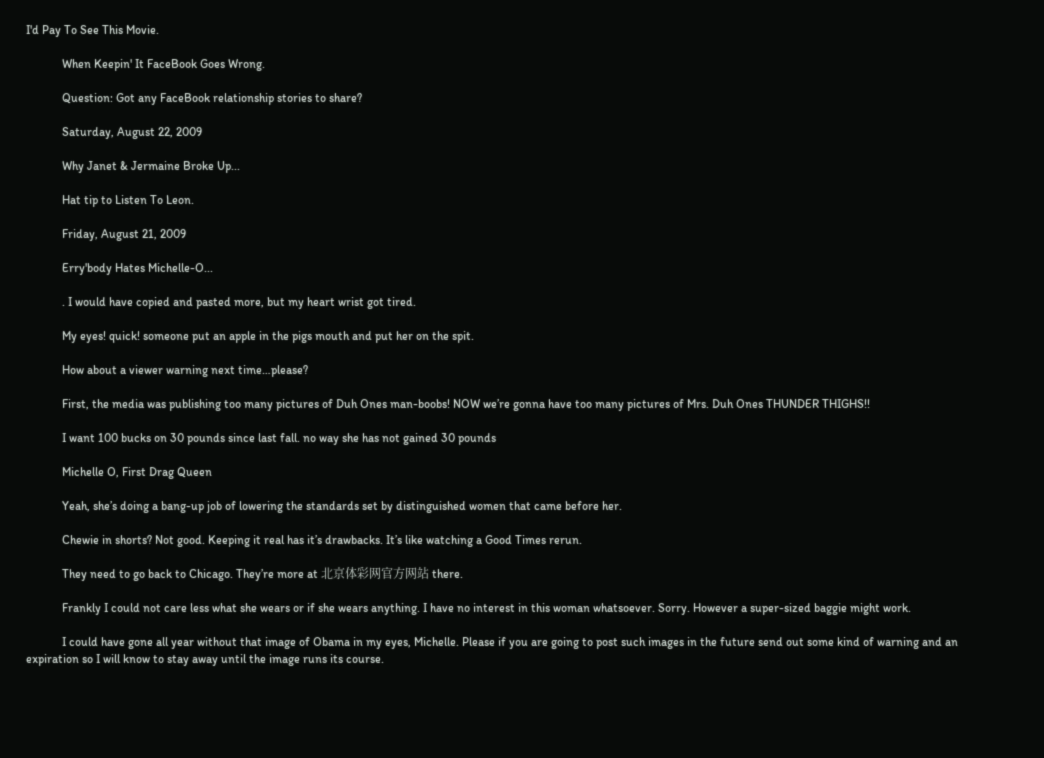I'd Pay To See This Movie.

            When Keepin' It FaceBook Goes Wrong.

            Question: Got any FaceBook relationship stories to share?

            Saturday, August 22, 2009

            Why Janet & Jermaine Broke Up...

            Hat tip to Listen To Leon.

            Friday, August 21, 2009

            Erry'body Hates Michelle-O...

            . I would have copied and pasted more, but my heart wrist got tired.

            My eyes! quick! someone put an apple in the pigs mouth and put her on the spit.

            How about a viewer warning next time…please?

            First, the media was publishing too many pictures of Duh Ones man-boobs! NOW we’re gonna have too many pictures of Mrs. Duh Ones THUNDER THIGHS!!

            I want 100 bucks on 30 pounds since last fall. no way she has not gained 30 pounds

            Michelle O, First Drag Queen

            Yeah, she’s doing a bang-up job of lowering the standards set by distinguished women that came before her.

            Chewie in shorts? Not good. Keeping it real has it’s drawbacks. It’s like watching a Good Times rerun.

            They need to go back to Chicago. They’re more at 北京体彩网官方网站 there.

            Frankly I could not care less what she wears or if she wears anything. I have no interest in this woman whatsoever. Sorry. However a super-sized baggie might work.

            I could have gone all year without that image of Obama in my eyes, Michelle. Please if you are going to post such images in the future send out some kind of warning and an expiration so I will know to stay away until the image runs its course.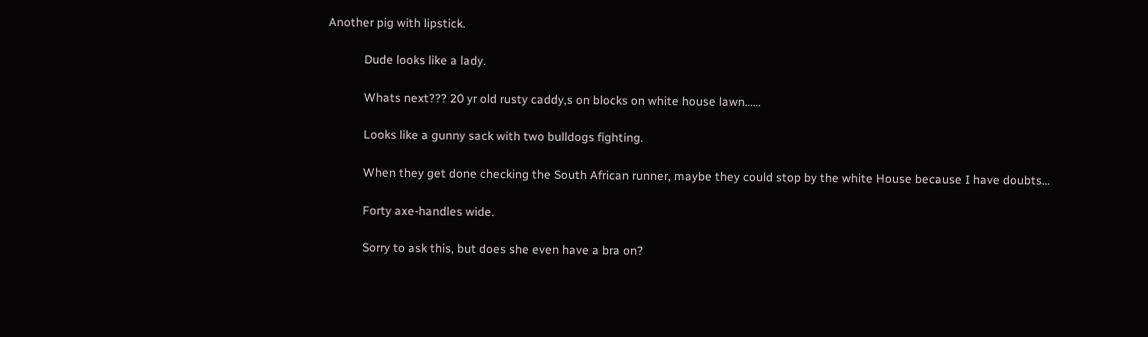Another pig with lipstick.

            Dude looks like a lady.

            Whats next??? 20 yr old rusty caddy,s on blocks on white house lawn……

            Looks like a gunny sack with two bulldogs fighting.

            When they get done checking the South African runner, maybe they could stop by the white House because I have doubts…

            Forty axe-handles wide.

            Sorry to ask this, but does she even have a bra on?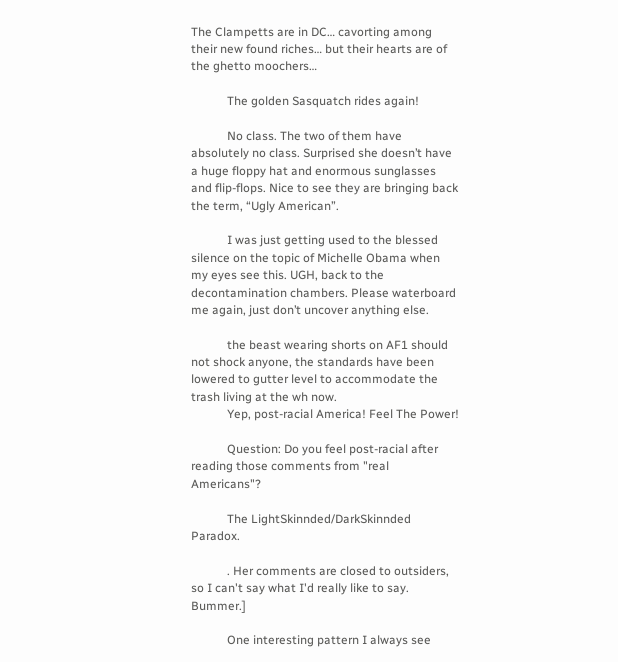The Clampetts are in DC… cavorting among their new found riches… but their hearts are of the ghetto moochers…

            The golden Sasquatch rides again!

            No class. The two of them have absolutely no class. Surprised she doesn’t have a huge floppy hat and enormous sunglasses and flip-flops. Nice to see they are bringing back the term, “Ugly American”.

            I was just getting used to the blessed silence on the topic of Michelle Obama when my eyes see this. UGH, back to the decontamination chambers. Please waterboard me again, just don’t uncover anything else.

            the beast wearing shorts on AF1 should not shock anyone, the standards have been lowered to gutter level to accommodate the trash living at the wh now.
            Yep, post-racial America! Feel The Power!

            Question: Do you feel post-racial after reading those comments from "real Americans"?

            The LightSkinnded/DarkSkinnded Paradox.

            . Her comments are closed to outsiders, so I can't say what I'd really like to say. Bummer.]

            One interesting pattern I always see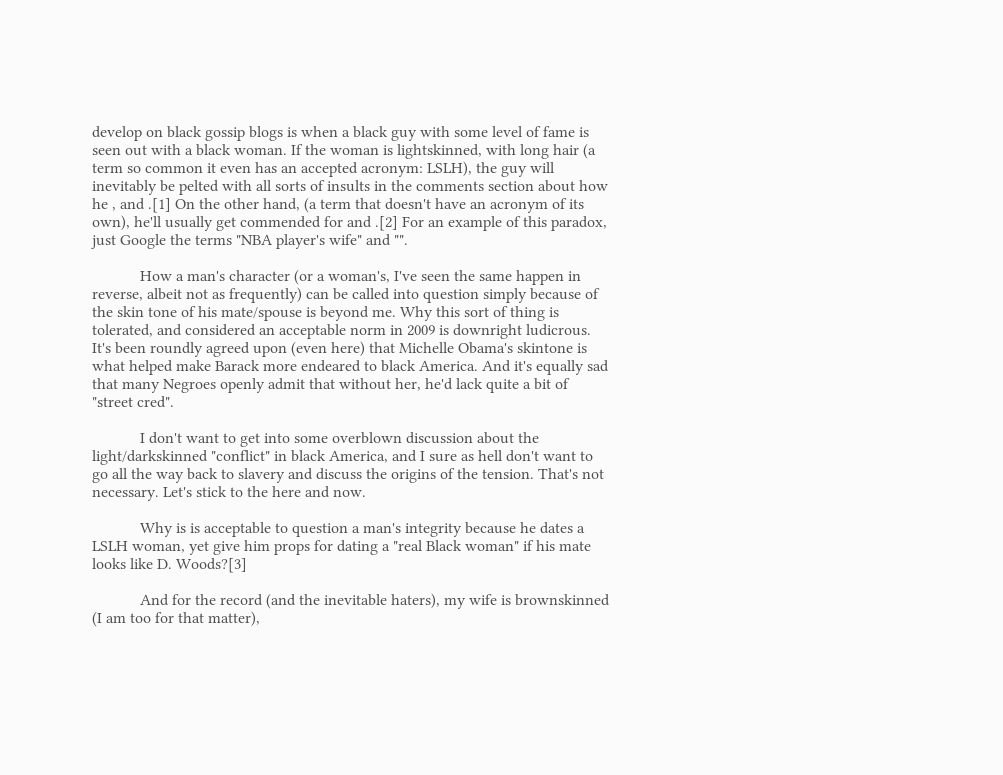develop on black gossip blogs is when a black guy with some level of fame is seen out with a black woman. If the woman is lightskinned, with long hair (a term so common it even has an accepted acronym: LSLH), the guy will inevitably be pelted with all sorts of insults in the comments section about how he , and .[1] On the other hand, (a term that doesn't have an acronym of its own), he'll usually get commended for and .[2] For an example of this paradox, just Google the terms "NBA player's wife" and "".

            How a man's character (or a woman's, I've seen the same happen in reverse, albeit not as frequently) can be called into question simply because of the skin tone of his mate/spouse is beyond me. Why this sort of thing is tolerated, and considered an acceptable norm in 2009 is downright ludicrous. It's been roundly agreed upon (even here) that Michelle Obama's skintone is what helped make Barack more endeared to black America. And it's equally sad that many Negroes openly admit that without her, he'd lack quite a bit of "street cred".

            I don't want to get into some overblown discussion about the light/darkskinned "conflict" in black America, and I sure as hell don't want to go all the way back to slavery and discuss the origins of the tension. That's not necessary. Let's stick to the here and now.

            Why is is acceptable to question a man's integrity because he dates a LSLH woman, yet give him props for dating a "real Black woman" if his mate looks like D. Woods?[3]

            And for the record (and the inevitable haters), my wife is brownskinned (I am too for that matter),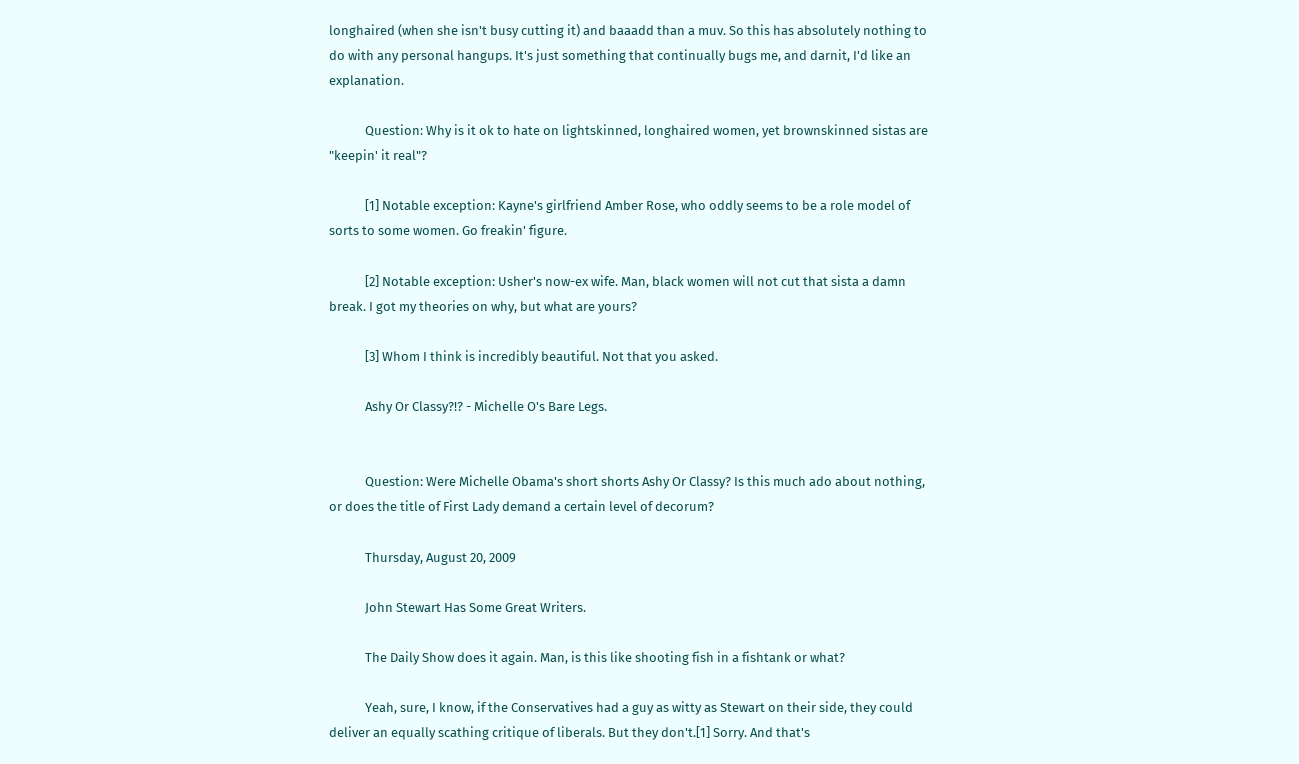longhaired (when she isn't busy cutting it) and baaadd than a muv. So this has absolutely nothing to do with any personal hangups. It's just something that continually bugs me, and darnit, I'd like an explanation.

            Question: Why is it ok to hate on lightskinned, longhaired women, yet brownskinned sistas are "keepin' it real"?

            [1] Notable exception: Kayne's girlfriend Amber Rose, who oddly seems to be a role model of sorts to some women. Go freakin' figure.

            [2] Notable exception: Usher's now-ex wife. Man, black women will not cut that sista a damn break. I got my theories on why, but what are yours?

            [3] Whom I think is incredibly beautiful. Not that you asked.

            Ashy Or Classy?!? - Michelle O's Bare Legs.


            Question: Were Michelle Obama's short shorts Ashy Or Classy? Is this much ado about nothing, or does the title of First Lady demand a certain level of decorum?

            Thursday, August 20, 2009

            John Stewart Has Some Great Writers.

            The Daily Show does it again. Man, is this like shooting fish in a fishtank or what?

            Yeah, sure, I know, if the Conservatives had a guy as witty as Stewart on their side, they could deliver an equally scathing critique of liberals. But they don't.[1] Sorry. And that's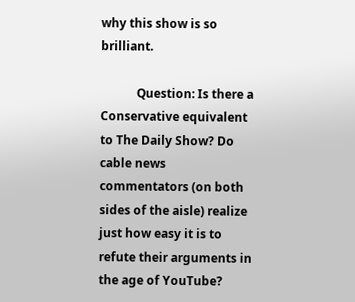why this show is so brilliant.

            Question: Is there a Conservative equivalent to The Daily Show? Do cable news commentators (on both sides of the aisle) realize just how easy it is to refute their arguments in the age of YouTube?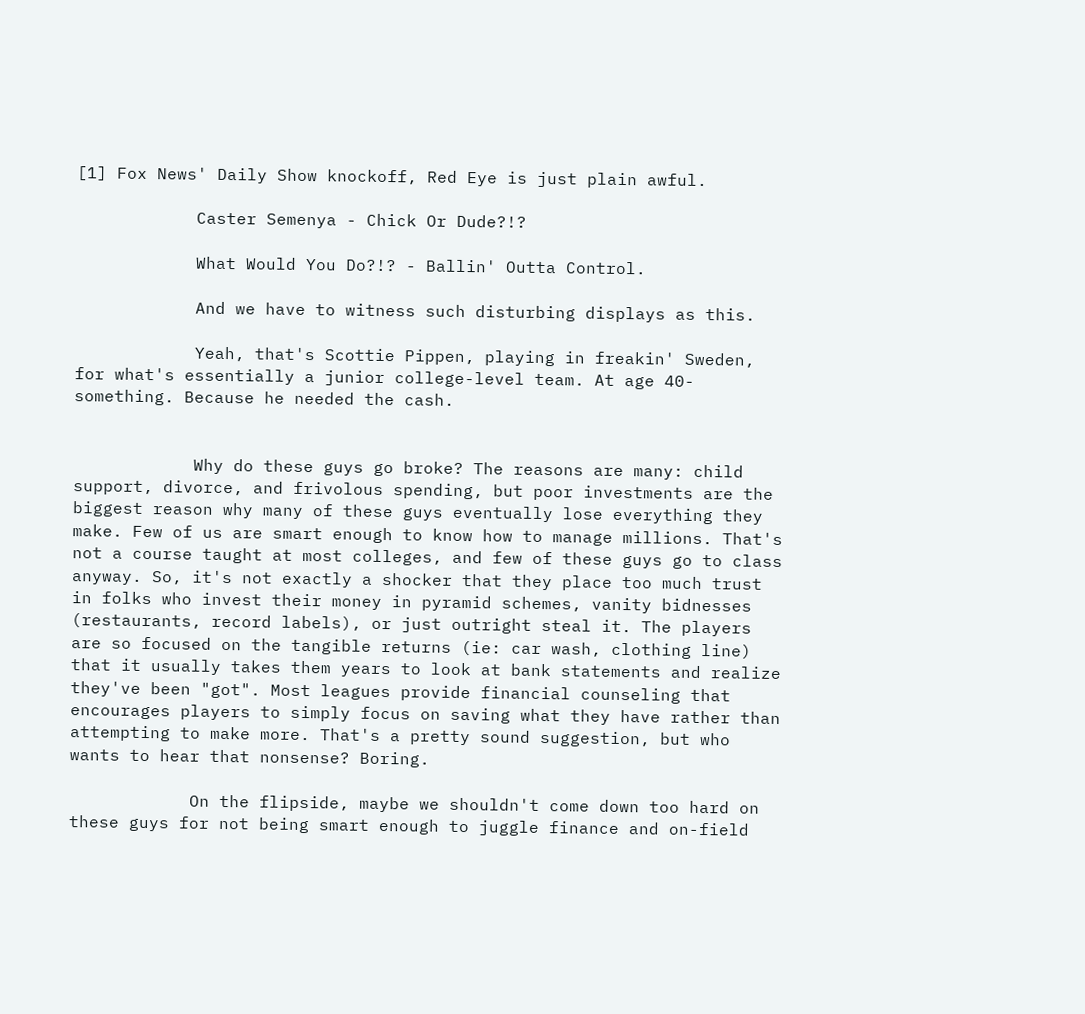[1] Fox News' Daily Show knockoff, Red Eye is just plain awful.

            Caster Semenya - Chick Or Dude?!?

            What Would You Do?!? - Ballin' Outta Control.

            And we have to witness such disturbing displays as this.

            Yeah, that's Scottie Pippen, playing in freakin' Sweden, for what's essentially a junior college-level team. At age 40-something. Because he needed the cash.


            Why do these guys go broke? The reasons are many: child support, divorce, and frivolous spending, but poor investments are the biggest reason why many of these guys eventually lose everything they make. Few of us are smart enough to know how to manage millions. That's not a course taught at most colleges, and few of these guys go to class anyway. So, it's not exactly a shocker that they place too much trust in folks who invest their money in pyramid schemes, vanity bidnesses (restaurants, record labels), or just outright steal it. The players are so focused on the tangible returns (ie: car wash, clothing line) that it usually takes them years to look at bank statements and realize they've been "got". Most leagues provide financial counseling that encourages players to simply focus on saving what they have rather than attempting to make more. That's a pretty sound suggestion, but who wants to hear that nonsense? Boring.

            On the flipside, maybe we shouldn't come down too hard on these guys for not being smart enough to juggle finance and on-field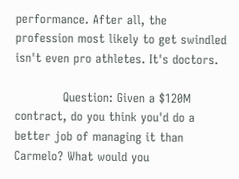performance. After all, the profession most likely to get swindled isn't even pro athletes. It's doctors.

            Question: Given a $120M contract, do you think you'd do a better job of managing it than Carmelo? What would you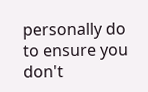personally do to ensure you don't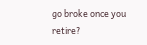go broke once you retire?